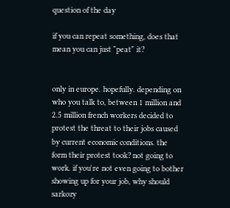question of the day

if you can repeat something, does that mean you can just "peat" it?


only in europe. hopefully. depending on who you talk to, between 1 million and 2.5 million french workers decided to protest the threat to their jobs caused by current economic conditions. the form their protest took? not going to work. if you're not even going to bother showing up for your job, why should sarkozy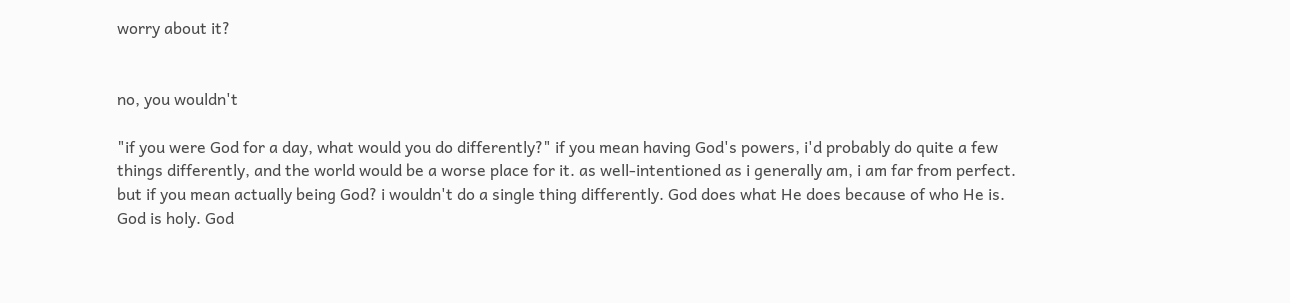worry about it?


no, you wouldn't

"if you were God for a day, what would you do differently?" if you mean having God's powers, i'd probably do quite a few things differently, and the world would be a worse place for it. as well-intentioned as i generally am, i am far from perfect. but if you mean actually being God? i wouldn't do a single thing differently. God does what He does because of who He is. God is holy. God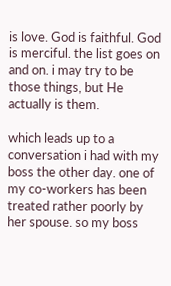is love. God is faithful. God is merciful. the list goes on and on. i may try to be those things, but He actually is them.

which leads up to a conversation i had with my boss the other day. one of my co-workers has been treated rather poorly by her spouse. so my boss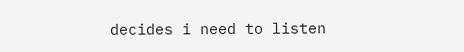decides i need to listen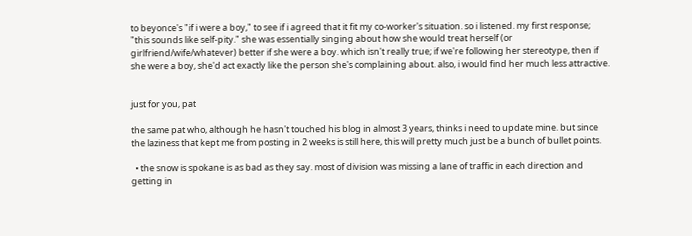to beyonce's "if i were a boy," to see if i agreed that it fit my co-worker's situation. so i listened. my first response; "this sounds like self-pity." she was essentially singing about how she would treat herself (or girlfriend/wife/whatever) better if she were a boy. which isn't really true; if we're following her stereotype, then if she were a boy, she'd act exactly like the person she's complaining about. also, i would find her much less attractive.


just for you, pat

the same pat who, although he hasn't touched his blog in almost 3 years, thinks i need to update mine. but since the laziness that kept me from posting in 2 weeks is still here, this will pretty much just be a bunch of bullet points.

  • the snow is spokane is as bad as they say. most of division was missing a lane of traffic in each direction and getting in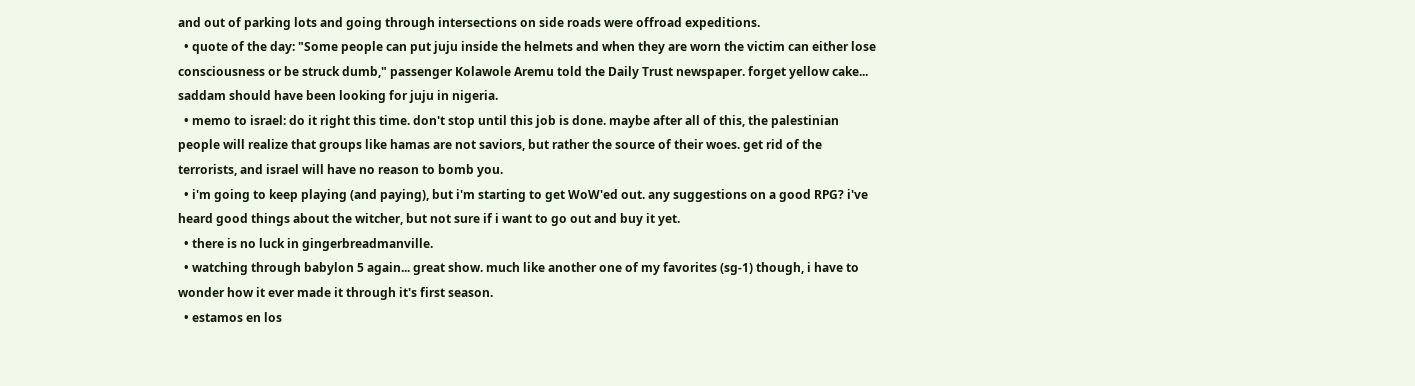and out of parking lots and going through intersections on side roads were offroad expeditions.
  • quote of the day: "Some people can put juju inside the helmets and when they are worn the victim can either lose consciousness or be struck dumb," passenger Kolawole Aremu told the Daily Trust newspaper. forget yellow cake... saddam should have been looking for juju in nigeria.
  • memo to israel: do it right this time. don't stop until this job is done. maybe after all of this, the palestinian people will realize that groups like hamas are not saviors, but rather the source of their woes. get rid of the terrorists, and israel will have no reason to bomb you.
  • i'm going to keep playing (and paying), but i'm starting to get WoW'ed out. any suggestions on a good RPG? i've heard good things about the witcher, but not sure if i want to go out and buy it yet.
  • there is no luck in gingerbreadmanville.
  • watching through babylon 5 again... great show. much like another one of my favorites (sg-1) though, i have to wonder how it ever made it through it's first season.
  • estamos en los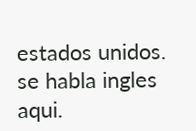estados unidos. se habla ingles aqui.